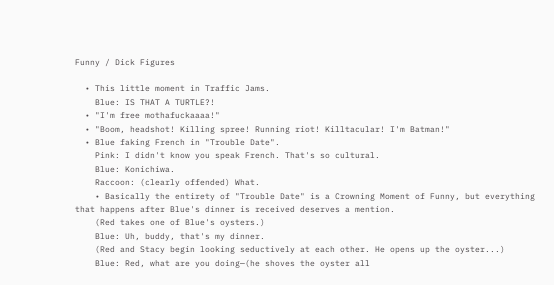Funny / Dick Figures

  • This little moment in Traffic Jams.
    Blue: IS THAT A TURTLE?!
  • "I'm free mothafuckaaaa!"
  • "Boom, headshot! Killing spree! Running riot! Killtacular! I'm Batman!"
  • Blue faking French in "Trouble Date".
    Pink: I didn't know you speak French. That's so cultural.
    Blue: Konichiwa.
    Raccoon: (clearly offended) What.
    • Basically the entirety of "Trouble Date" is a Crowning Moment of Funny, but everything that happens after Blue's dinner is received deserves a mention.
    (Red takes one of Blue's oysters.)
    Blue: Uh, buddy, that's my dinner.
    (Red and Stacy begin looking seductively at each other. He opens up the oyster...)
    Blue: Red, what are you doing—(he shoves the oyster all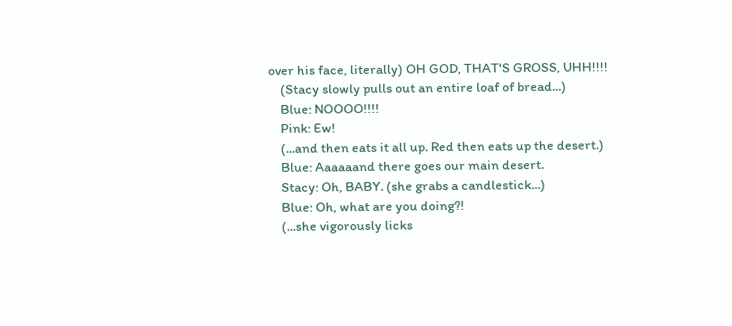over his face, literally) OH GOD, THAT'S GROSS, UHH!!!!
    (Stacy slowly pulls out an entire loaf of bread...)
    Blue: NOOOO!!!!
    Pink: Ew!
    (...and then eats it all up. Red then eats up the desert.)
    Blue: Aaaaaand there goes our main desert.
    Stacy: Oh, BABY. (she grabs a candlestick...)
    Blue: Oh, what are you doing?!
    (...she vigorously licks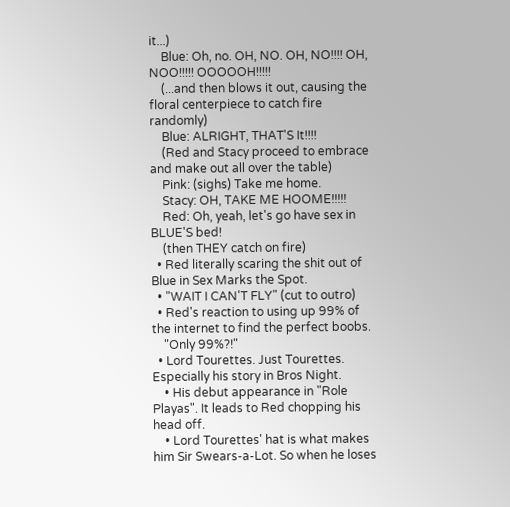it...)
    Blue: Oh, no. OH, NO. OH, NO!!!! OH, NOO!!!!! OOOOOH!!!!!
    (...and then blows it out, causing the floral centerpiece to catch fire randomly)
    Blue: ALRIGHT, THAT'S It!!!!
    (Red and Stacy proceed to embrace and make out all over the table)
    Pink: (sighs) Take me home.
    Stacy: OH, TAKE ME HOOME!!!!!
    Red: Oh, yeah, let's go have sex in BLUE'S bed!
    (then THEY catch on fire)
  • Red literally scaring the shit out of Blue in Sex Marks the Spot.
  • "WAIT I CAN'T FLY" (cut to outro)
  • Red's reaction to using up 99% of the internet to find the perfect boobs.
    "Only 99%?!"
  • Lord Tourettes. Just Tourettes. Especially his story in Bros Night.
    • His debut appearance in "Role Playas". It leads to Red chopping his head off.
    • Lord Tourettes' hat is what makes him Sir Swears-a-Lot. So when he loses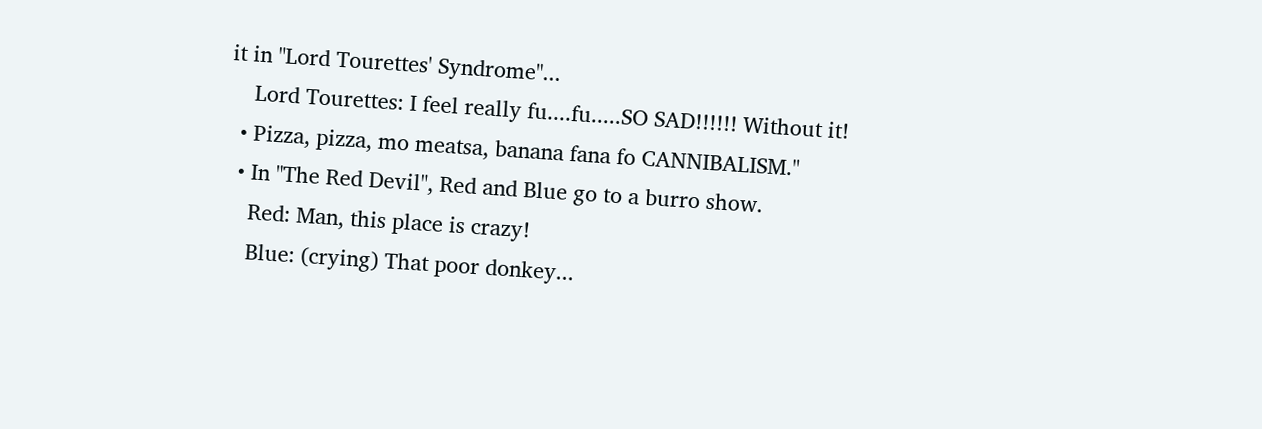it in "Lord Tourettes' Syndrome"...
    Lord Tourettes: I feel really fu....fu.....SO SAD!!!!!! Without it!
  • Pizza, pizza, mo meatsa, banana fana fo CANNIBALISM."
  • In "The Red Devil", Red and Blue go to a burro show.
    Red: Man, this place is crazy!
    Blue: (crying) That poor donkey...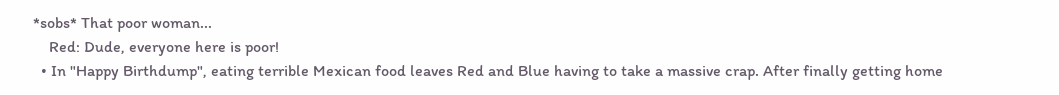*sobs* That poor woman...
    Red: Dude, everyone here is poor!
  • In "Happy Birthdump", eating terrible Mexican food leaves Red and Blue having to take a massive crap. After finally getting home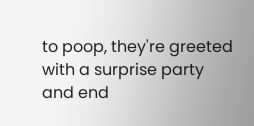to poop, they're greeted with a surprise party and end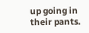up going in their pants.